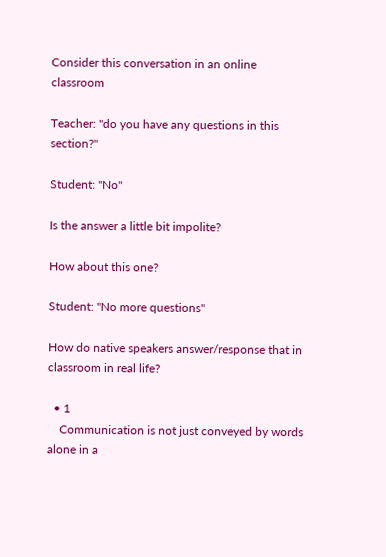Consider this conversation in an online classroom

Teacher: "do you have any questions in this section?"

Student: "No"

Is the answer a little bit impolite?

How about this one?

Student: "No more questions"

How do native speakers answer/response that in classroom in real life?

  • 1
    Communication is not just conveyed by words alone in a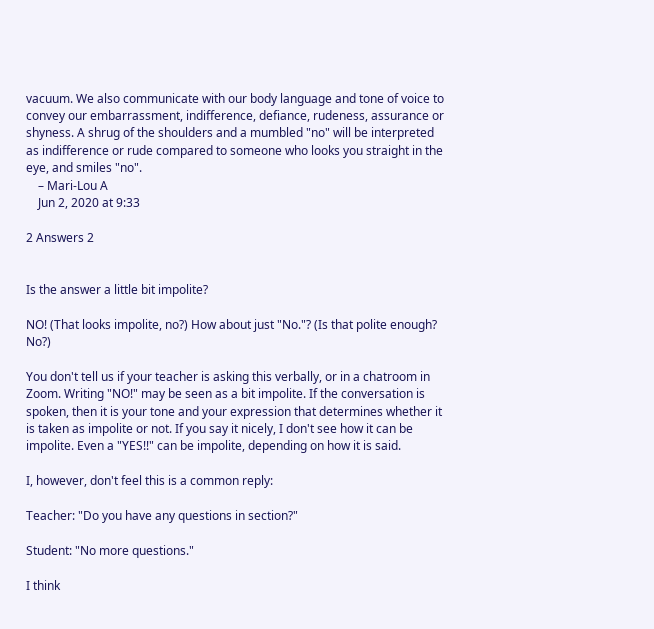vacuum. We also communicate with our body language and tone of voice to convey our embarrassment, indifference, defiance, rudeness, assurance or shyness. A shrug of the shoulders and a mumbled "no" will be interpreted as indifference or rude compared to someone who looks you straight in the eye, and smiles "no".
    – Mari-Lou A
    Jun 2, 2020 at 9:33

2 Answers 2


Is the answer a little bit impolite?

NO! (That looks impolite, no?) How about just "No."? (Is that polite enough? No?)

You don't tell us if your teacher is asking this verbally, or in a chatroom in Zoom. Writing "NO!" may be seen as a bit impolite. If the conversation is spoken, then it is your tone and your expression that determines whether it is taken as impolite or not. If you say it nicely, I don't see how it can be impolite. Even a "YES!!" can be impolite, depending on how it is said.

I, however, don't feel this is a common reply:

Teacher: "Do you have any questions in section?"

Student: "No more questions."

I think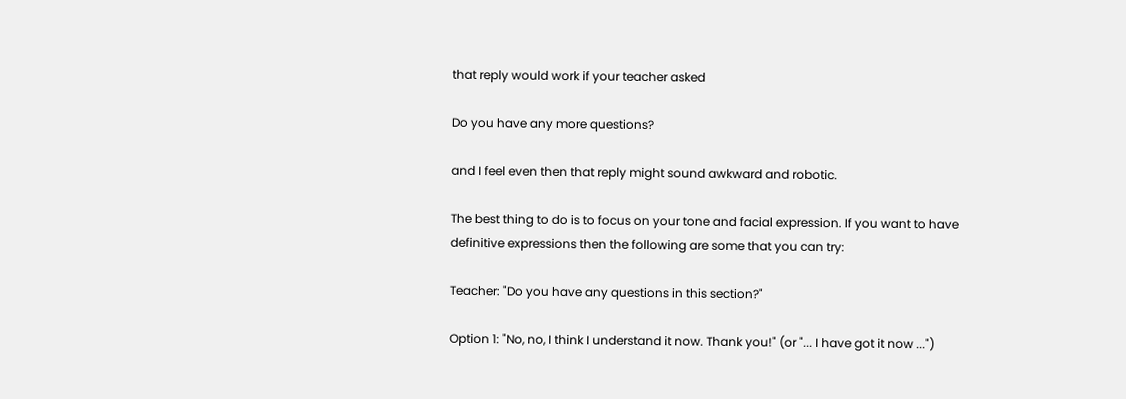that reply would work if your teacher asked

Do you have any more questions?

and I feel even then that reply might sound awkward and robotic.

The best thing to do is to focus on your tone and facial expression. If you want to have definitive expressions then the following are some that you can try:

Teacher: "Do you have any questions in this section?"

Option 1: "No, no, I think I understand it now. Thank you!" (or "... I have got it now ...")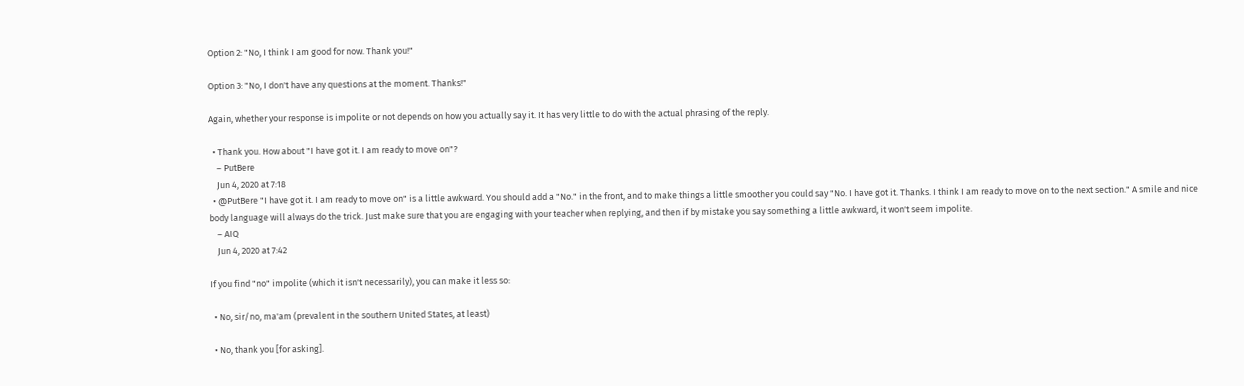Option 2: "No, I think I am good for now. Thank you!"

Option 3: "No, I don't have any questions at the moment. Thanks!"

Again, whether your response is impolite or not depends on how you actually say it. It has very little to do with the actual phrasing of the reply.

  • Thank you. How about "I have got it. I am ready to move on"?
    – PutBere
    Jun 4, 2020 at 7:18
  • @PutBere "I have got it. I am ready to move on" is a little awkward. You should add a "No." in the front, and to make things a little smoother you could say "No. I have got it. Thanks. I think I am ready to move on to the next section." A smile and nice body language will always do the trick. Just make sure that you are engaging with your teacher when replying, and then if by mistake you say something a little awkward, it won't seem impolite.
    – AIQ
    Jun 4, 2020 at 7:42

If you find "no" impolite (which it isn't necessarily), you can make it less so:

  • No, sir/no, ma'am (prevalent in the southern United States, at least)

  • No, thank you [for asking].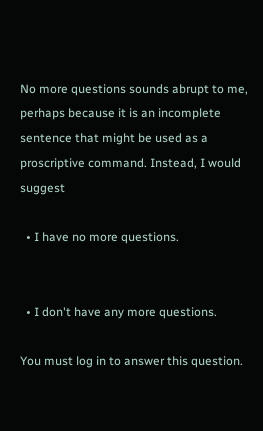No more questions sounds abrupt to me, perhaps because it is an incomplete sentence that might be used as a proscriptive command. Instead, I would suggest

  • I have no more questions.


  • I don't have any more questions.

You must log in to answer this question.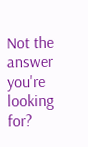Not the answer you're looking for?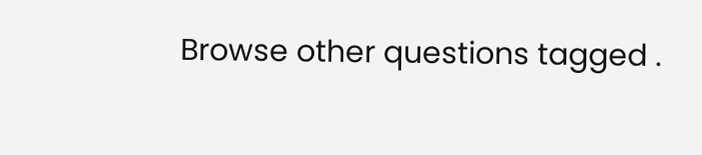Browse other questions tagged .